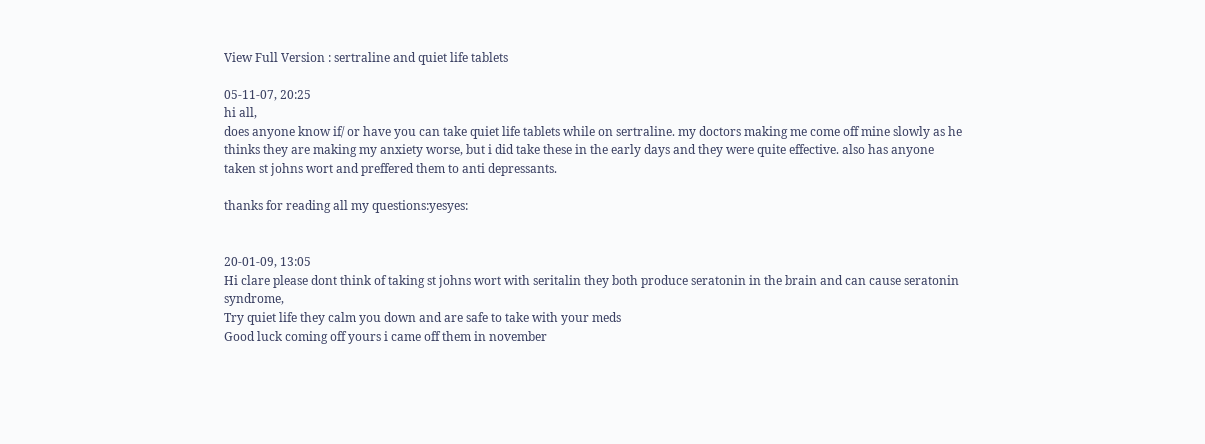View Full Version : sertraline and quiet life tablets

05-11-07, 20:25
hi all,
does anyone know if/ or have you can take quiet life tablets while on sertraline. my doctors making me come off mine slowly as he thinks they are making my anxiety worse, but i did take these in the early days and they were quite effective. also has anyone taken st johns wort and preffered them to anti depressants.

thanks for reading all my questions:yesyes:


20-01-09, 13:05
Hi clare please dont think of taking st johns wort with seritalin they both produce seratonin in the brain and can cause seratonin syndrome,
Try quiet life they calm you down and are safe to take with your meds
Good luck coming off yours i came off them in november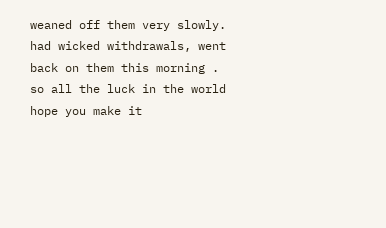weaned off them very slowly. had wicked withdrawals, went back on them this morning . so all the luck in the world hope you make it